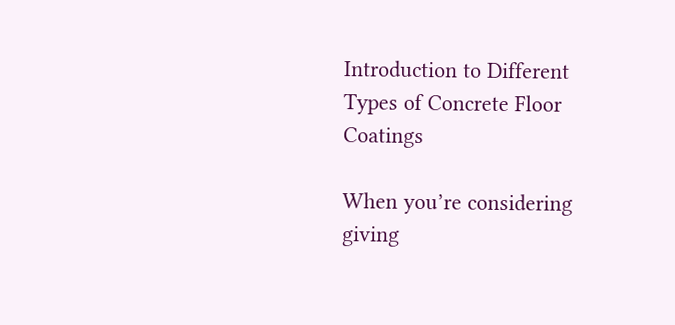Introduction to Different Types of Concrete Floor Coatings

When you’re considering giving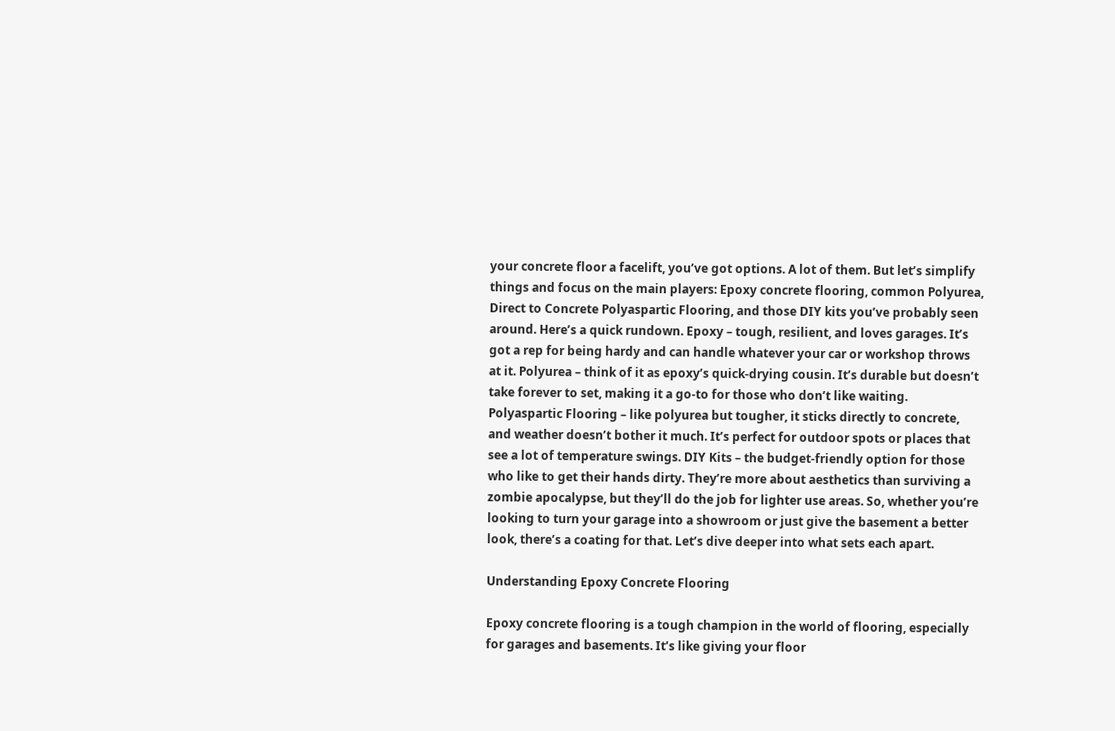your concrete floor a facelift, you’ve got options. A lot of them. But let’s simplify things and focus on the main players: Epoxy concrete flooring, common Polyurea, Direct to Concrete Polyaspartic Flooring, and those DIY kits you’ve probably seen around. Here’s a quick rundown. Epoxy – tough, resilient, and loves garages. It’s got a rep for being hardy and can handle whatever your car or workshop throws at it. Polyurea – think of it as epoxy’s quick-drying cousin. It’s durable but doesn’t take forever to set, making it a go-to for those who don’t like waiting. Polyaspartic Flooring – like polyurea but tougher, it sticks directly to concrete, and weather doesn’t bother it much. It’s perfect for outdoor spots or places that see a lot of temperature swings. DIY Kits – the budget-friendly option for those who like to get their hands dirty. They’re more about aesthetics than surviving a zombie apocalypse, but they’ll do the job for lighter use areas. So, whether you’re looking to turn your garage into a showroom or just give the basement a better look, there’s a coating for that. Let’s dive deeper into what sets each apart.

Understanding Epoxy Concrete Flooring

Epoxy concrete flooring is a tough champion in the world of flooring, especially for garages and basements. It’s like giving your floor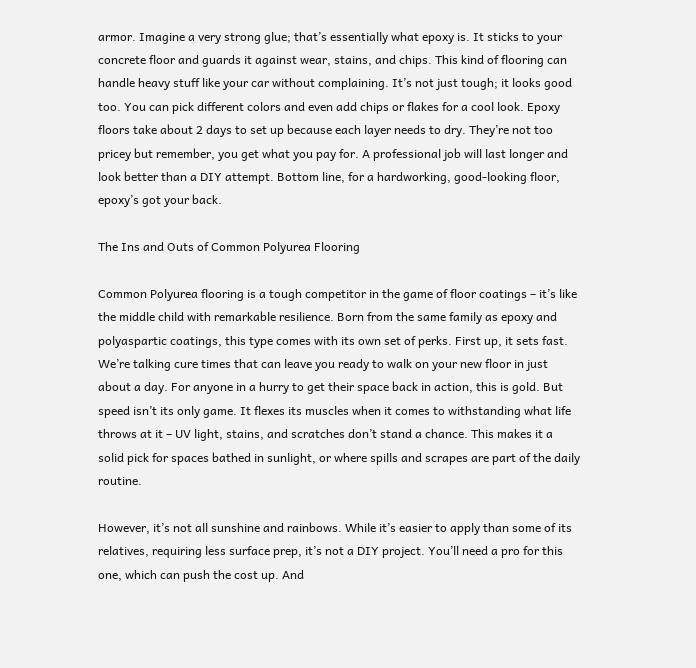armor. Imagine a very strong glue; that’s essentially what epoxy is. It sticks to your concrete floor and guards it against wear, stains, and chips. This kind of flooring can handle heavy stuff like your car without complaining. It’s not just tough; it looks good too. You can pick different colors and even add chips or flakes for a cool look. Epoxy floors take about 2 days to set up because each layer needs to dry. They’re not too pricey but remember, you get what you pay for. A professional job will last longer and look better than a DIY attempt. Bottom line, for a hardworking, good-looking floor, epoxy’s got your back.

The Ins and Outs of Common Polyurea Flooring

Common Polyurea flooring is a tough competitor in the game of floor coatings – it’s like the middle child with remarkable resilience. Born from the same family as epoxy and polyaspartic coatings, this type comes with its own set of perks. First up, it sets fast. We’re talking cure times that can leave you ready to walk on your new floor in just about a day. For anyone in a hurry to get their space back in action, this is gold. But speed isn’t its only game. It flexes its muscles when it comes to withstanding what life throws at it – UV light, stains, and scratches don’t stand a chance. This makes it a solid pick for spaces bathed in sunlight, or where spills and scrapes are part of the daily routine.

However, it’s not all sunshine and rainbows. While it’s easier to apply than some of its relatives, requiring less surface prep, it’s not a DIY project. You’ll need a pro for this one, which can push the cost up. And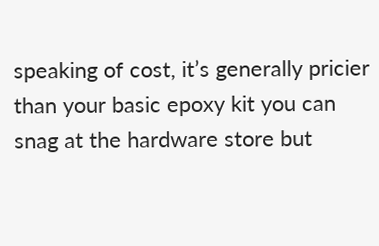speaking of cost, it’s generally pricier than your basic epoxy kit you can snag at the hardware store but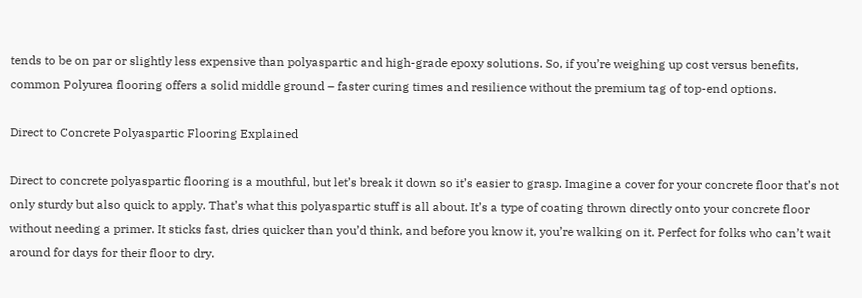tends to be on par or slightly less expensive than polyaspartic and high-grade epoxy solutions. So, if you’re weighing up cost versus benefits, common Polyurea flooring offers a solid middle ground – faster curing times and resilience without the premium tag of top-end options.

Direct to Concrete Polyaspartic Flooring Explained

Direct to concrete polyaspartic flooring is a mouthful, but let’s break it down so it’s easier to grasp. Imagine a cover for your concrete floor that’s not only sturdy but also quick to apply. That’s what this polyaspartic stuff is all about. It’s a type of coating thrown directly onto your concrete floor without needing a primer. It sticks fast, dries quicker than you’d think, and before you know it, you’re walking on it. Perfect for folks who can’t wait around for days for their floor to dry.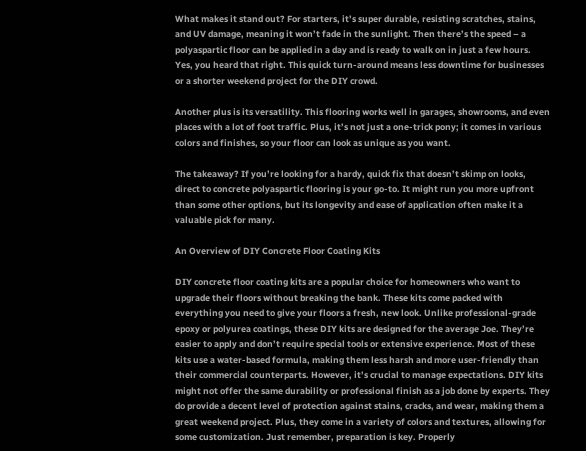What makes it stand out? For starters, it’s super durable, resisting scratches, stains, and UV damage, meaning it won’t fade in the sunlight. Then there’s the speed – a polyaspartic floor can be applied in a day and is ready to walk on in just a few hours. Yes, you heard that right. This quick turn-around means less downtime for businesses or a shorter weekend project for the DIY crowd.

Another plus is its versatility. This flooring works well in garages, showrooms, and even places with a lot of foot traffic. Plus, it’s not just a one-trick pony; it comes in various colors and finishes, so your floor can look as unique as you want.

The takeaway? If you’re looking for a hardy, quick fix that doesn’t skimp on looks, direct to concrete polyaspartic flooring is your go-to. It might run you more upfront than some other options, but its longevity and ease of application often make it a valuable pick for many.

An Overview of DIY Concrete Floor Coating Kits

DIY concrete floor coating kits are a popular choice for homeowners who want to upgrade their floors without breaking the bank. These kits come packed with everything you need to give your floors a fresh, new look. Unlike professional-grade epoxy or polyurea coatings, these DIY kits are designed for the average Joe. They’re easier to apply and don’t require special tools or extensive experience. Most of these kits use a water-based formula, making them less harsh and more user-friendly than their commercial counterparts. However, it’s crucial to manage expectations. DIY kits might not offer the same durability or professional finish as a job done by experts. They do provide a decent level of protection against stains, cracks, and wear, making them a great weekend project. Plus, they come in a variety of colors and textures, allowing for some customization. Just remember, preparation is key. Properly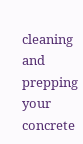cleaning and prepping your concrete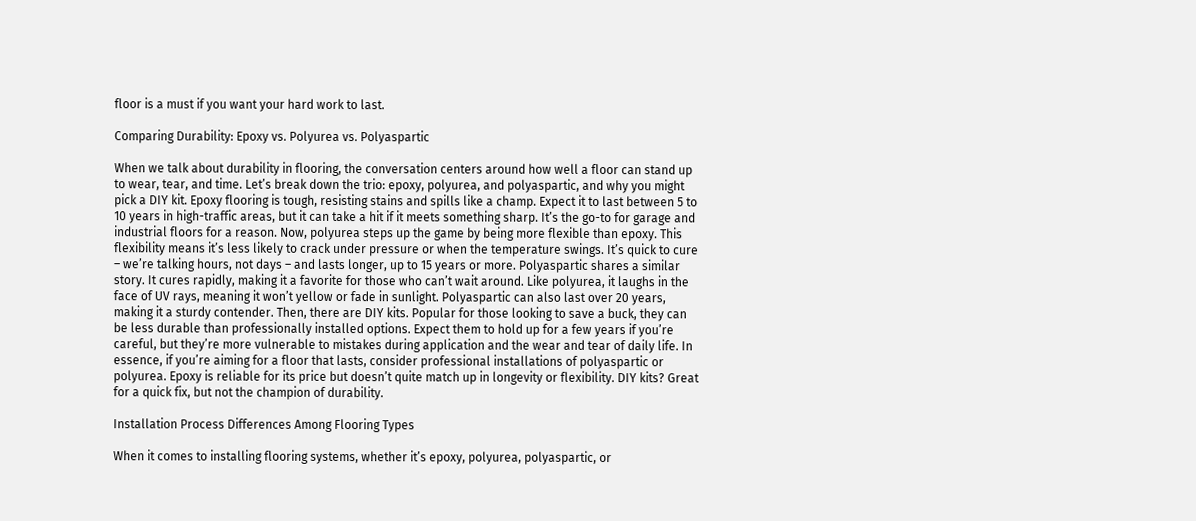floor is a must if you want your hard work to last.

Comparing Durability: Epoxy vs. Polyurea vs. Polyaspartic

When we talk about durability in flooring, the conversation centers around how well a floor can stand up to wear, tear, and time. Let’s break down the trio: epoxy, polyurea, and polyaspartic, and why you might pick a DIY kit. Epoxy flooring is tough, resisting stains and spills like a champ. Expect it to last between 5 to 10 years in high-traffic areas, but it can take a hit if it meets something sharp. It’s the go-to for garage and industrial floors for a reason. Now, polyurea steps up the game by being more flexible than epoxy. This flexibility means it’s less likely to crack under pressure or when the temperature swings. It’s quick to cure – we’re talking hours, not days – and lasts longer, up to 15 years or more. Polyaspartic shares a similar story. It cures rapidly, making it a favorite for those who can’t wait around. Like polyurea, it laughs in the face of UV rays, meaning it won’t yellow or fade in sunlight. Polyaspartic can also last over 20 years, making it a sturdy contender. Then, there are DIY kits. Popular for those looking to save a buck, they can be less durable than professionally installed options. Expect them to hold up for a few years if you’re careful, but they’re more vulnerable to mistakes during application and the wear and tear of daily life. In essence, if you’re aiming for a floor that lasts, consider professional installations of polyaspartic or polyurea. Epoxy is reliable for its price but doesn’t quite match up in longevity or flexibility. DIY kits? Great for a quick fix, but not the champion of durability.

Installation Process Differences Among Flooring Types

When it comes to installing flooring systems, whether it’s epoxy, polyurea, polyaspartic, or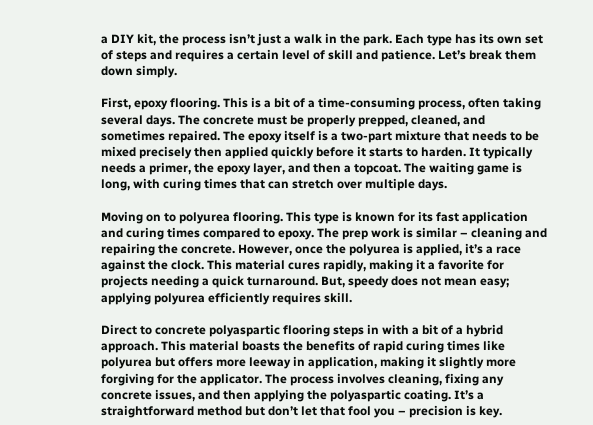a DIY kit, the process isn’t just a walk in the park. Each type has its own set of steps and requires a certain level of skill and patience. Let’s break them down simply.

First, epoxy flooring. This is a bit of a time-consuming process, often taking several days. The concrete must be properly prepped, cleaned, and sometimes repaired. The epoxy itself is a two-part mixture that needs to be mixed precisely then applied quickly before it starts to harden. It typically needs a primer, the epoxy layer, and then a topcoat. The waiting game is long, with curing times that can stretch over multiple days.

Moving on to polyurea flooring. This type is known for its fast application and curing times compared to epoxy. The prep work is similar – cleaning and repairing the concrete. However, once the polyurea is applied, it’s a race against the clock. This material cures rapidly, making it a favorite for projects needing a quick turnaround. But, speedy does not mean easy; applying polyurea efficiently requires skill.

Direct to concrete polyaspartic flooring steps in with a bit of a hybrid approach. This material boasts the benefits of rapid curing times like polyurea but offers more leeway in application, making it slightly more forgiving for the applicator. The process involves cleaning, fixing any concrete issues, and then applying the polyaspartic coating. It’s a straightforward method but don’t let that fool you – precision is key.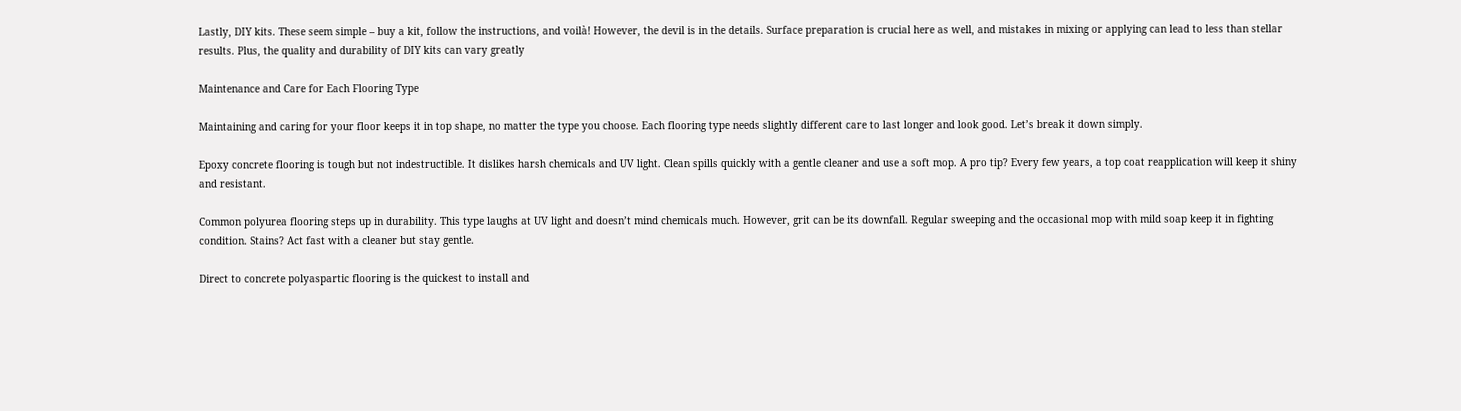Lastly, DIY kits. These seem simple – buy a kit, follow the instructions, and voilà! However, the devil is in the details. Surface preparation is crucial here as well, and mistakes in mixing or applying can lead to less than stellar results. Plus, the quality and durability of DIY kits can vary greatly

Maintenance and Care for Each Flooring Type

Maintaining and caring for your floor keeps it in top shape, no matter the type you choose. Each flooring type needs slightly different care to last longer and look good. Let’s break it down simply.

Epoxy concrete flooring is tough but not indestructible. It dislikes harsh chemicals and UV light. Clean spills quickly with a gentle cleaner and use a soft mop. A pro tip? Every few years, a top coat reapplication will keep it shiny and resistant.

Common polyurea flooring steps up in durability. This type laughs at UV light and doesn’t mind chemicals much. However, grit can be its downfall. Regular sweeping and the occasional mop with mild soap keep it in fighting condition. Stains? Act fast with a cleaner but stay gentle.

Direct to concrete polyaspartic flooring is the quickest to install and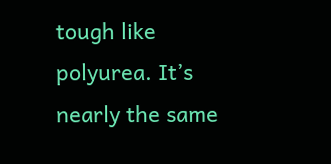tough like polyurea. It’s nearly the same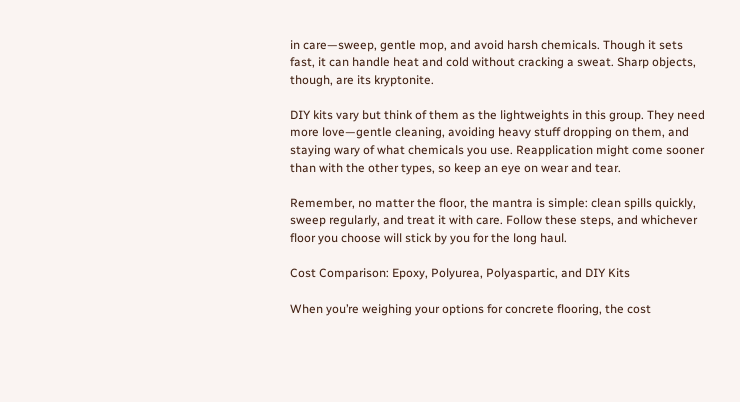in care—sweep, gentle mop, and avoid harsh chemicals. Though it sets fast, it can handle heat and cold without cracking a sweat. Sharp objects, though, are its kryptonite.

DIY kits vary but think of them as the lightweights in this group. They need more love—gentle cleaning, avoiding heavy stuff dropping on them, and staying wary of what chemicals you use. Reapplication might come sooner than with the other types, so keep an eye on wear and tear.

Remember, no matter the floor, the mantra is simple: clean spills quickly, sweep regularly, and treat it with care. Follow these steps, and whichever floor you choose will stick by you for the long haul.

Cost Comparison: Epoxy, Polyurea, Polyaspartic, and DIY Kits

When you’re weighing your options for concrete flooring, the cost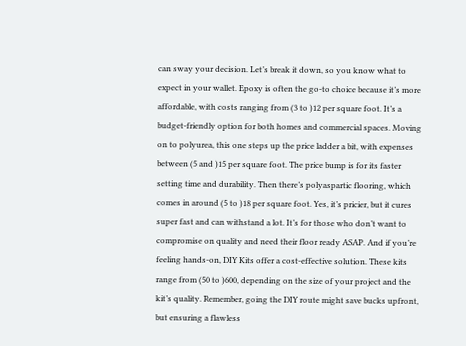can sway your decision. Let’s break it down, so you know what to expect in your wallet. Epoxy is often the go-to choice because it’s more affordable, with costs ranging from (3 to )12 per square foot. It’s a budget-friendly option for both homes and commercial spaces. Moving on to polyurea, this one steps up the price ladder a bit, with expenses between (5 and )15 per square foot. The price bump is for its faster setting time and durability. Then there’s polyaspartic flooring, which comes in around (5 to )18 per square foot. Yes, it’s pricier, but it cures super fast and can withstand a lot. It’s for those who don’t want to compromise on quality and need their floor ready ASAP. And if you’re feeling hands-on, DIY Kits offer a cost-effective solution. These kits range from (50 to )600, depending on the size of your project and the kit’s quality. Remember, going the DIY route might save bucks upfront, but ensuring a flawless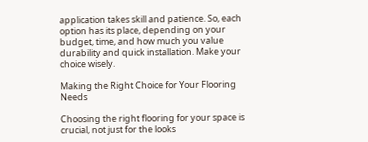application takes skill and patience. So, each option has its place, depending on your budget, time, and how much you value durability and quick installation. Make your choice wisely.

Making the Right Choice for Your Flooring Needs

Choosing the right flooring for your space is crucial, not just for the looks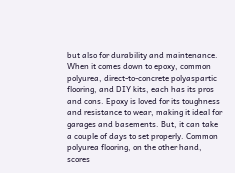but also for durability and maintenance. When it comes down to epoxy, common polyurea, direct-to-concrete polyaspartic flooring, and DIY kits, each has its pros and cons. Epoxy is loved for its toughness and resistance to wear, making it ideal for garages and basements. But, it can take a couple of days to set properly. Common polyurea flooring, on the other hand, scores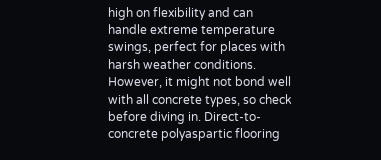high on flexibility and can handle extreme temperature swings, perfect for places with harsh weather conditions. However, it might not bond well with all concrete types, so check before diving in. Direct-to-concrete polyaspartic flooring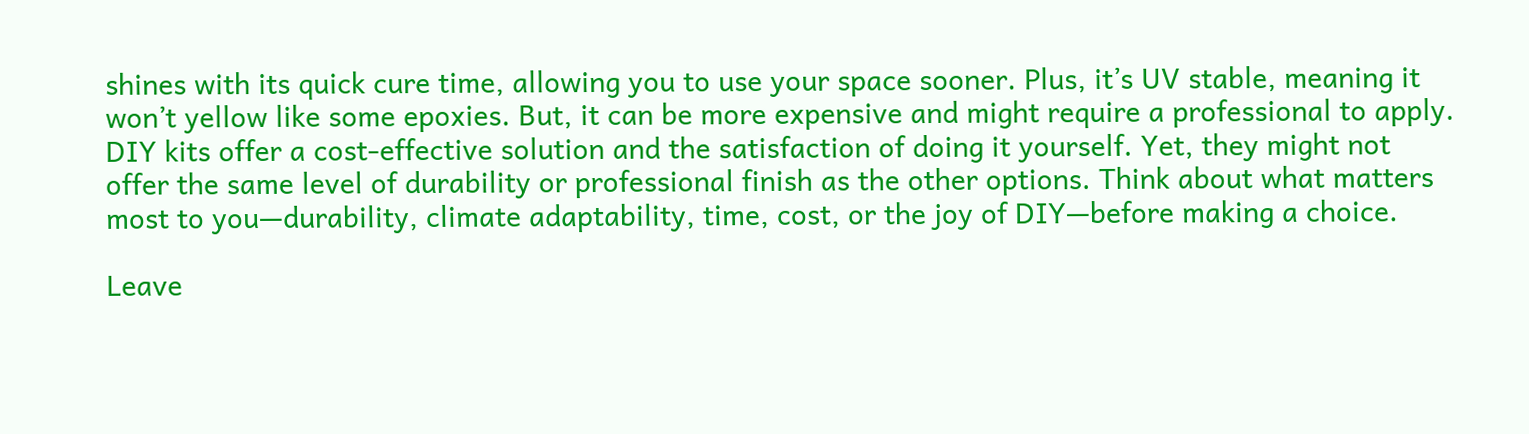shines with its quick cure time, allowing you to use your space sooner. Plus, it’s UV stable, meaning it won’t yellow like some epoxies. But, it can be more expensive and might require a professional to apply. DIY kits offer a cost-effective solution and the satisfaction of doing it yourself. Yet, they might not offer the same level of durability or professional finish as the other options. Think about what matters most to you—durability, climate adaptability, time, cost, or the joy of DIY—before making a choice.

Leave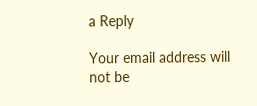a Reply

Your email address will not be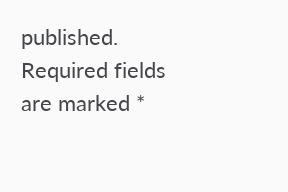published. Required fields are marked *